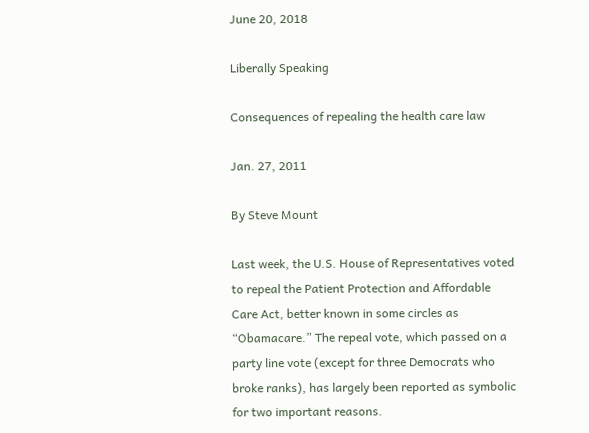June 20, 2018

Liberally Speaking

Consequences of repealing the health care law

Jan. 27, 2011

By Steve Mount

Last week, the U.S. House of Representatives voted to repeal the Patient Protection and Affordable Care Act, better known in some circles as “Obamacare.” The repeal vote, which passed on a party line vote (except for three Democrats who broke ranks), has largely been reported as symbolic for two important reasons.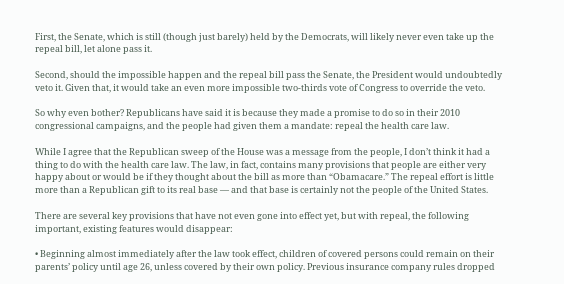First, the Senate, which is still (though just barely) held by the Democrats, will likely never even take up the repeal bill, let alone pass it.

Second, should the impossible happen and the repeal bill pass the Senate, the President would undoubtedly veto it. Given that, it would take an even more impossible two-thirds vote of Congress to override the veto.

So why even bother? Republicans have said it is because they made a promise to do so in their 2010 congressional campaigns, and the people had given them a mandate: repeal the health care law.

While I agree that the Republican sweep of the House was a message from the people, I don’t think it had a thing to do with the health care law. The law, in fact, contains many provisions that people are either very happy about or would be if they thought about the bill as more than “Obamacare.” The repeal effort is little more than a Republican gift to its real base — and that base is certainly not the people of the United States.

There are several key provisions that have not even gone into effect yet, but with repeal, the following important, existing features would disappear:

• Beginning almost immediately after the law took effect, children of covered persons could remain on their parents’ policy until age 26, unless covered by their own policy. Previous insurance company rules dropped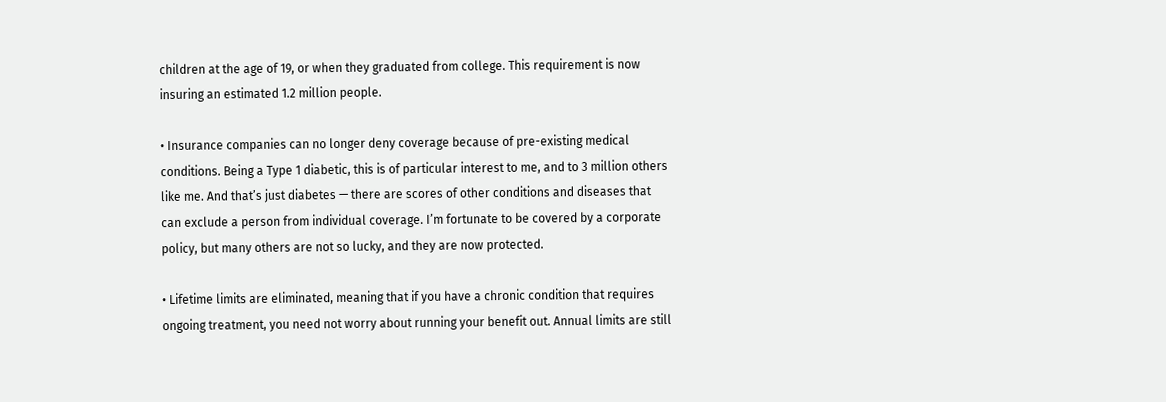children at the age of 19, or when they graduated from college. This requirement is now insuring an estimated 1.2 million people.

• Insurance companies can no longer deny coverage because of pre-existing medical conditions. Being a Type 1 diabetic, this is of particular interest to me, and to 3 million others like me. And that’s just diabetes — there are scores of other conditions and diseases that can exclude a person from individual coverage. I’m fortunate to be covered by a corporate policy, but many others are not so lucky, and they are now protected.

• Lifetime limits are eliminated, meaning that if you have a chronic condition that requires ongoing treatment, you need not worry about running your benefit out. Annual limits are still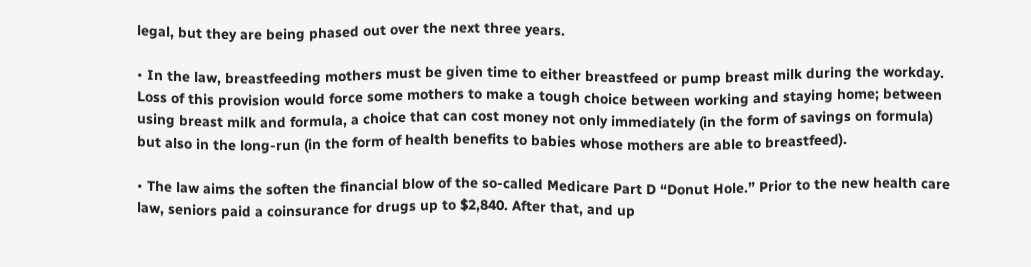legal, but they are being phased out over the next three years.

• In the law, breastfeeding mothers must be given time to either breastfeed or pump breast milk during the workday. Loss of this provision would force some mothers to make a tough choice between working and staying home; between using breast milk and formula, a choice that can cost money not only immediately (in the form of savings on formula) but also in the long-run (in the form of health benefits to babies whose mothers are able to breastfeed).

• The law aims the soften the financial blow of the so-called Medicare Part D “Donut Hole.” Prior to the new health care law, seniors paid a coinsurance for drugs up to $2,840. After that, and up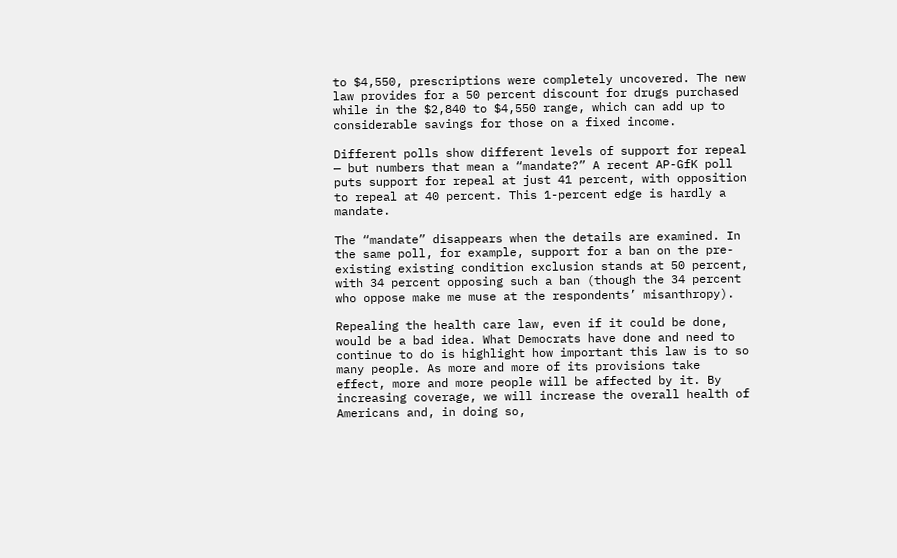to $4,550, prescriptions were completely uncovered. The new law provides for a 50 percent discount for drugs purchased while in the $2,840 to $4,550 range, which can add up to considerable savings for those on a fixed income.

Different polls show different levels of support for repeal — but numbers that mean a “mandate?” A recent AP-GfK poll puts support for repeal at just 41 percent, with opposition to repeal at 40 percent. This 1-percent edge is hardly a mandate.

The “mandate” disappears when the details are examined. In the same poll, for example, support for a ban on the pre-existing existing condition exclusion stands at 50 percent, with 34 percent opposing such a ban (though the 34 percent who oppose make me muse at the respondents’ misanthropy).

Repealing the health care law, even if it could be done, would be a bad idea. What Democrats have done and need to continue to do is highlight how important this law is to so many people. As more and more of its provisions take effect, more and more people will be affected by it. By increasing coverage, we will increase the overall health of Americans and, in doing so,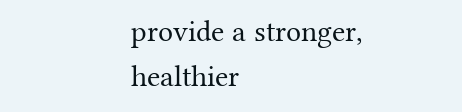provide a stronger, healthier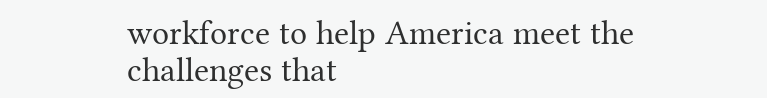workforce to help America meet the challenges that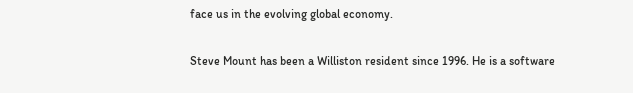face us in the evolving global economy.

Steve Mount has been a Williston resident since 1996. He is a software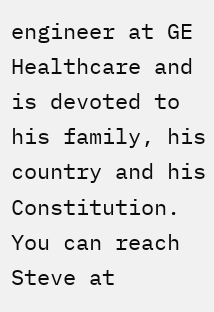engineer at GE Healthcare and is devoted to his family, his country and his Constitution. You can reach Steve at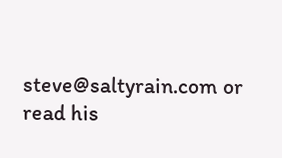steve@saltyrain.com or read his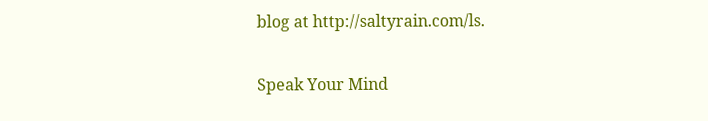blog at http://saltyrain.com/ls.

Speak Your Mind